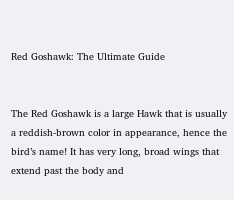Red Goshawk: The Ultimate Guide


The Red Goshawk is a large Hawk that is usually a reddish-brown color in appearance, hence the bird’s name! It has very long, broad wings that extend past the body and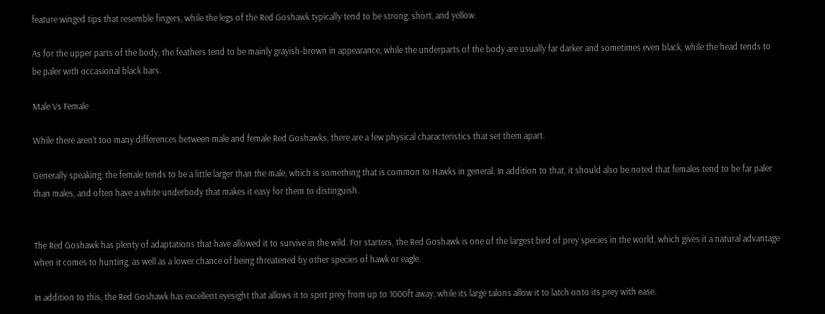feature winged tips that resemble fingers, while the legs of the Red Goshawk typically tend to be strong, short, and yellow.

As for the upper parts of the body, the feathers tend to be mainly grayish-brown in appearance, while the underparts of the body are usually far darker and sometimes even black, while the head tends to be paler with occasional black bars.

Male Vs Female

While there aren’t too many differences between male and female Red Goshawks, there are a few physical characteristics that set them apart.

Generally speaking, the female tends to be a little larger than the male, which is something that is common to Hawks in general. In addition to that, it should also be noted that females tend to be far paler than males, and often have a white underbody that makes it easy for them to distinguish.


The Red Goshawk has plenty of adaptations that have allowed it to survive in the wild. For starters, the Red Goshawk is one of the largest bird of prey species in the world, which gives it a natural advantage when it comes to hunting, as well as a lower chance of being threatened by other species of hawk or eagle.

In addition to this, the Red Goshawk has excellent eyesight that allows it to spot prey from up to 1000ft away, while its large talons allow it to latch onto its prey with ease.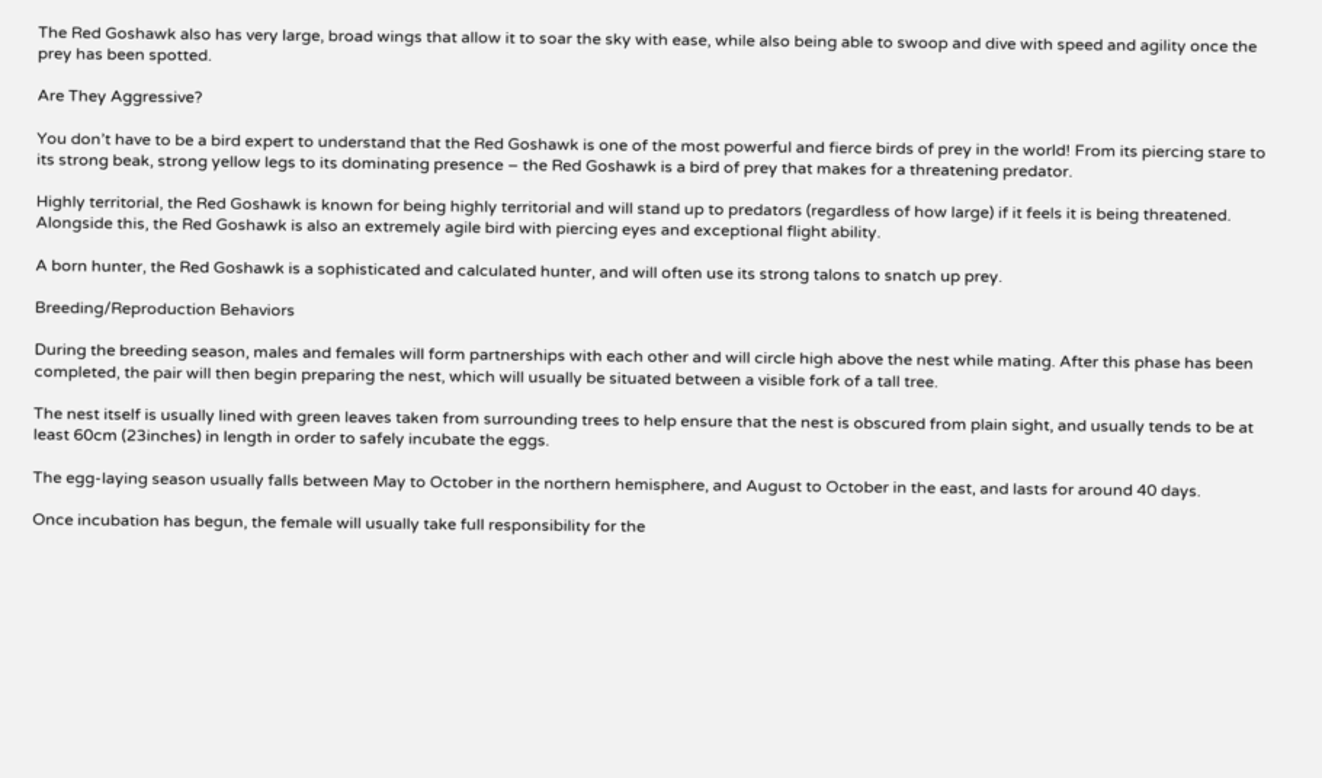The Red Goshawk also has very large, broad wings that allow it to soar the sky with ease, while also being able to swoop and dive with speed and agility once the prey has been spotted.

Are They Aggressive?

You don’t have to be a bird expert to understand that the Red Goshawk is one of the most powerful and fierce birds of prey in the world! From its piercing stare to its strong beak, strong yellow legs to its dominating presence – the Red Goshawk is a bird of prey that makes for a threatening predator.

Highly territorial, the Red Goshawk is known for being highly territorial and will stand up to predators (regardless of how large) if it feels it is being threatened. Alongside this, the Red Goshawk is also an extremely agile bird with piercing eyes and exceptional flight ability.

A born hunter, the Red Goshawk is a sophisticated and calculated hunter, and will often use its strong talons to snatch up prey.

Breeding/Reproduction Behaviors

During the breeding season, males and females will form partnerships with each other and will circle high above the nest while mating. After this phase has been completed, the pair will then begin preparing the nest, which will usually be situated between a visible fork of a tall tree.

The nest itself is usually lined with green leaves taken from surrounding trees to help ensure that the nest is obscured from plain sight, and usually tends to be at least 60cm (23inches) in length in order to safely incubate the eggs.

The egg-laying season usually falls between May to October in the northern hemisphere, and August to October in the east, and lasts for around 40 days.

Once incubation has begun, the female will usually take full responsibility for the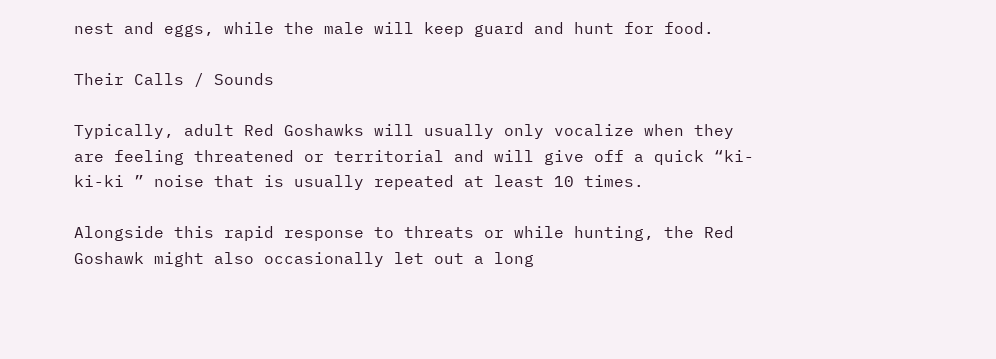nest and eggs, while the male will keep guard and hunt for food.

Their Calls / Sounds

Typically, adult Red Goshawks will usually only vocalize when they are feeling threatened or territorial and will give off a quick “ki-ki-ki ” noise that is usually repeated at least 10 times.

Alongside this rapid response to threats or while hunting, the Red Goshawk might also occasionally let out a long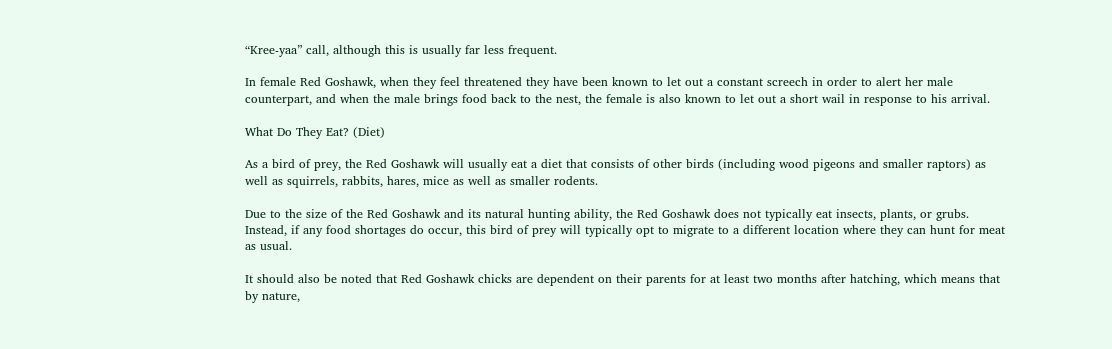“Kree-yaa” call, although this is usually far less frequent.

In female Red Goshawk, when they feel threatened they have been known to let out a constant screech in order to alert her male counterpart, and when the male brings food back to the nest, the female is also known to let out a short wail in response to his arrival.

What Do They Eat? (Diet)

As a bird of prey, the Red Goshawk will usually eat a diet that consists of other birds (including wood pigeons and smaller raptors) as well as squirrels, rabbits, hares, mice as well as smaller rodents.

Due to the size of the Red Goshawk and its natural hunting ability, the Red Goshawk does not typically eat insects, plants, or grubs. Instead, if any food shortages do occur, this bird of prey will typically opt to migrate to a different location where they can hunt for meat as usual.

It should also be noted that Red Goshawk chicks are dependent on their parents for at least two months after hatching, which means that by nature,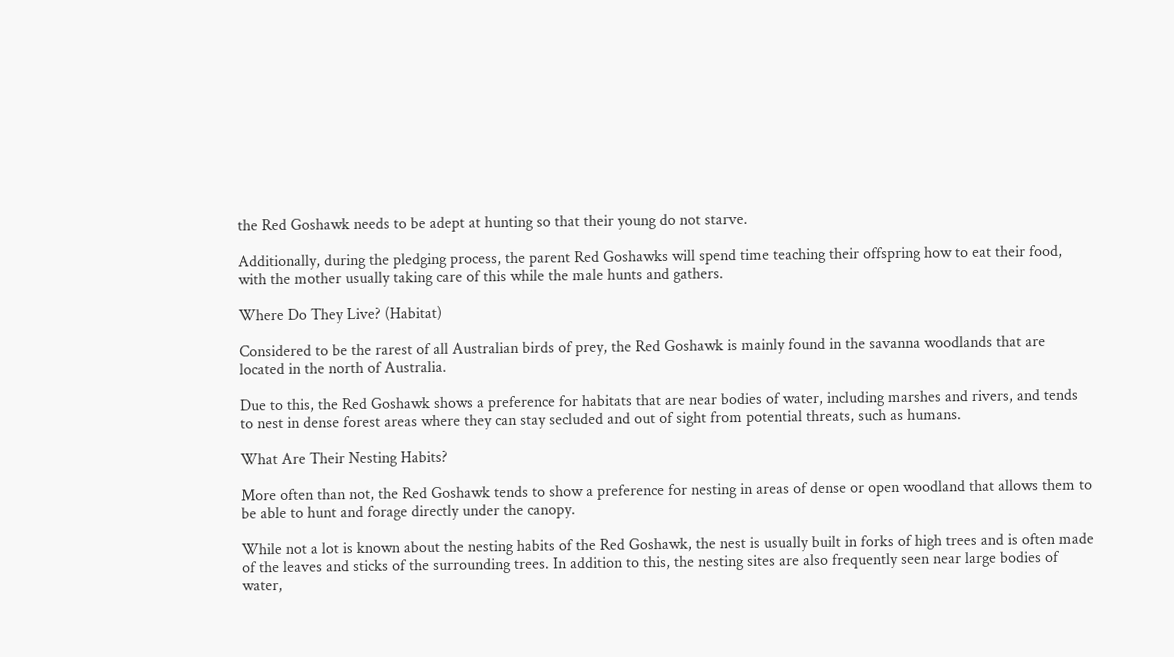the Red Goshawk needs to be adept at hunting so that their young do not starve.

Additionally, during the pledging process, the parent Red Goshawks will spend time teaching their offspring how to eat their food, with the mother usually taking care of this while the male hunts and gathers.

Where Do They Live? (Habitat)

Considered to be the rarest of all Australian birds of prey, the Red Goshawk is mainly found in the savanna woodlands that are located in the north of Australia.

Due to this, the Red Goshawk shows a preference for habitats that are near bodies of water, including marshes and rivers, and tends to nest in dense forest areas where they can stay secluded and out of sight from potential threats, such as humans.

What Are Their Nesting Habits?

More often than not, the Red Goshawk tends to show a preference for nesting in areas of dense or open woodland that allows them to be able to hunt and forage directly under the canopy.

While not a lot is known about the nesting habits of the Red Goshawk, the nest is usually built in forks of high trees and is often made of the leaves and sticks of the surrounding trees. In addition to this, the nesting sites are also frequently seen near large bodies of water,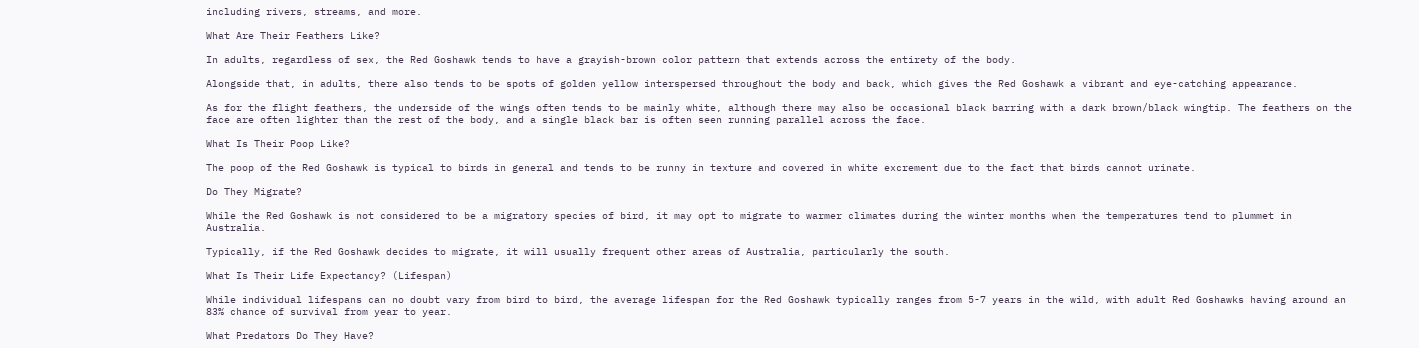including rivers, streams, and more.

What Are Their Feathers Like?

In adults, regardless of sex, the Red Goshawk tends to have a grayish-brown color pattern that extends across the entirety of the body.

Alongside that, in adults, there also tends to be spots of golden yellow interspersed throughout the body and back, which gives the Red Goshawk a vibrant and eye-catching appearance.

As for the flight feathers, the underside of the wings often tends to be mainly white, although there may also be occasional black barring with a dark brown/black wingtip. The feathers on the face are often lighter than the rest of the body, and a single black bar is often seen running parallel across the face.

What Is Their Poop Like?

The poop of the Red Goshawk is typical to birds in general and tends to be runny in texture and covered in white excrement due to the fact that birds cannot urinate.

Do They Migrate?

While the Red Goshawk is not considered to be a migratory species of bird, it may opt to migrate to warmer climates during the winter months when the temperatures tend to plummet in Australia.

Typically, if the Red Goshawk decides to migrate, it will usually frequent other areas of Australia, particularly the south.

What Is Their Life Expectancy? (Lifespan)

While individual lifespans can no doubt vary from bird to bird, the average lifespan for the Red Goshawk typically ranges from 5-7 years in the wild, with adult Red Goshawks having around an 83% chance of survival from year to year.

What Predators Do They Have?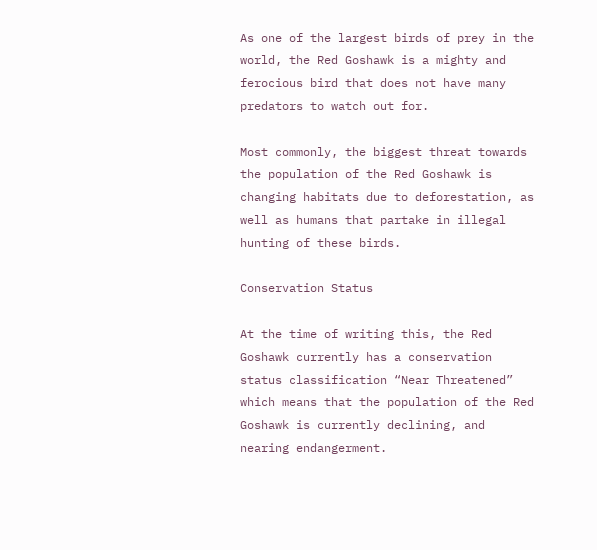As one of the largest birds of prey in the world, the Red Goshawk is a mighty and ferocious bird that does not have many predators to watch out for.

Most commonly, the biggest threat towards the population of the Red Goshawk is changing habitats due to deforestation, as well as humans that partake in illegal hunting of these birds.

Conservation Status

At the time of writing this, the Red Goshawk currently has a conservation status classification “Near Threatened” which means that the population of the Red Goshawk is currently declining, and nearing endangerment.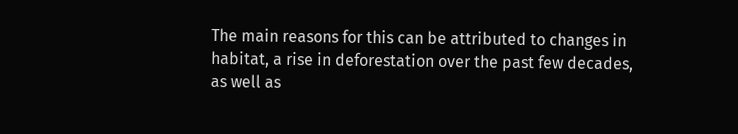The main reasons for this can be attributed to changes in habitat, a rise in deforestation over the past few decades, as well as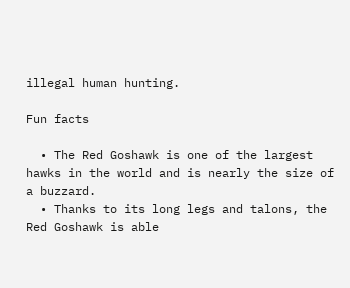illegal human hunting.

Fun facts

  • The Red Goshawk is one of the largest hawks in the world and is nearly the size of a buzzard.
  • Thanks to its long legs and talons, the Red Goshawk is able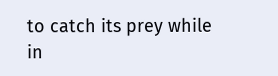to catch its prey while in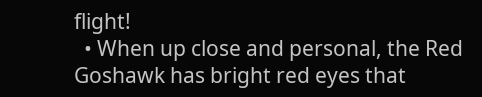flight!
  • When up close and personal, the Red Goshawk has bright red eyes that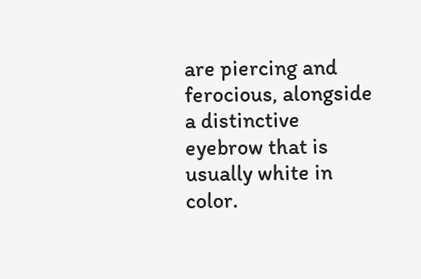are piercing and ferocious, alongside a distinctive eyebrow that is usually white in color.